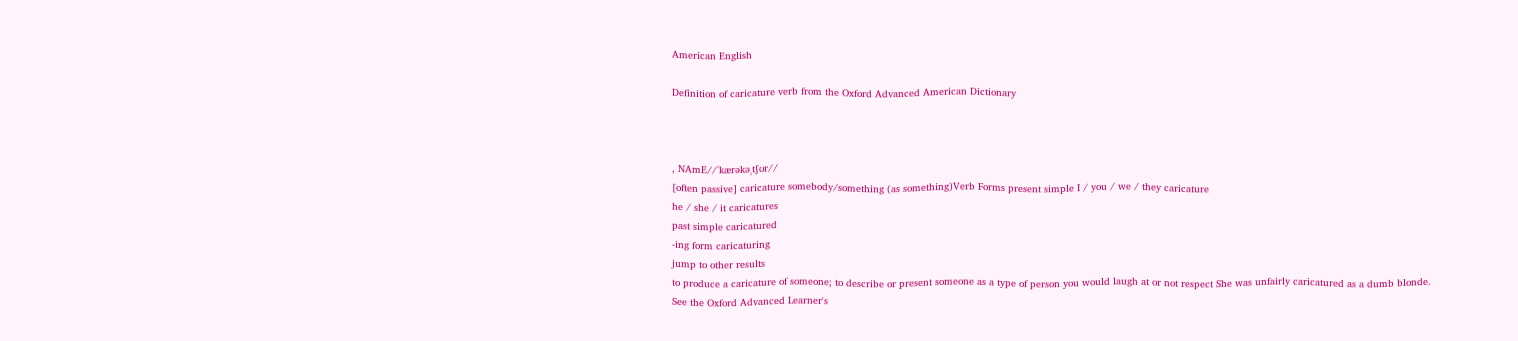American English

Definition of caricature verb from the Oxford Advanced American Dictionary



, NAmE//ˈkærəkəˌtʃʊr//
[often passive] caricature somebody/something (as something)Verb Forms present simple I / you / we / they caricature
he / she / it caricatures
past simple caricatured
-ing form caricaturing
jump to other results
to produce a caricature of someone; to describe or present someone as a type of person you would laugh at or not respect She was unfairly caricatured as a dumb blonde.
See the Oxford Advanced Learner's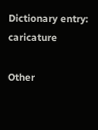Dictionary entry: caricature

Other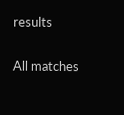results

All matches